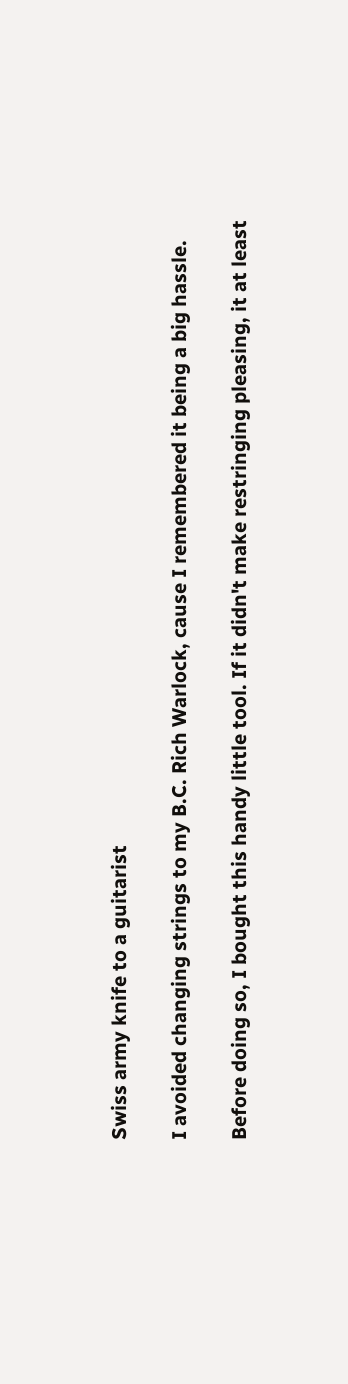Swiss army knife to a guitarist

I avoided changing strings to my B.C. Rich Warlock, cause I remembered it being a big hassle.

Before doing so, I bought this handy little tool. If it didn't make restringing pleasing, it at least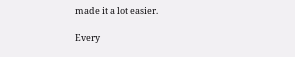made it a lot easier.

Every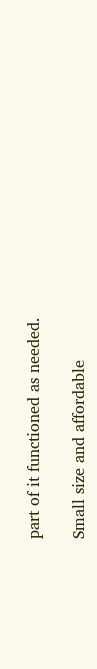part of it functioned as needed.

Small size and affordable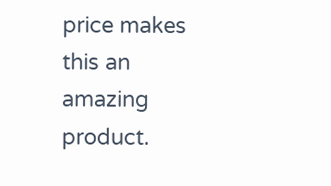price makes this an amazing product.